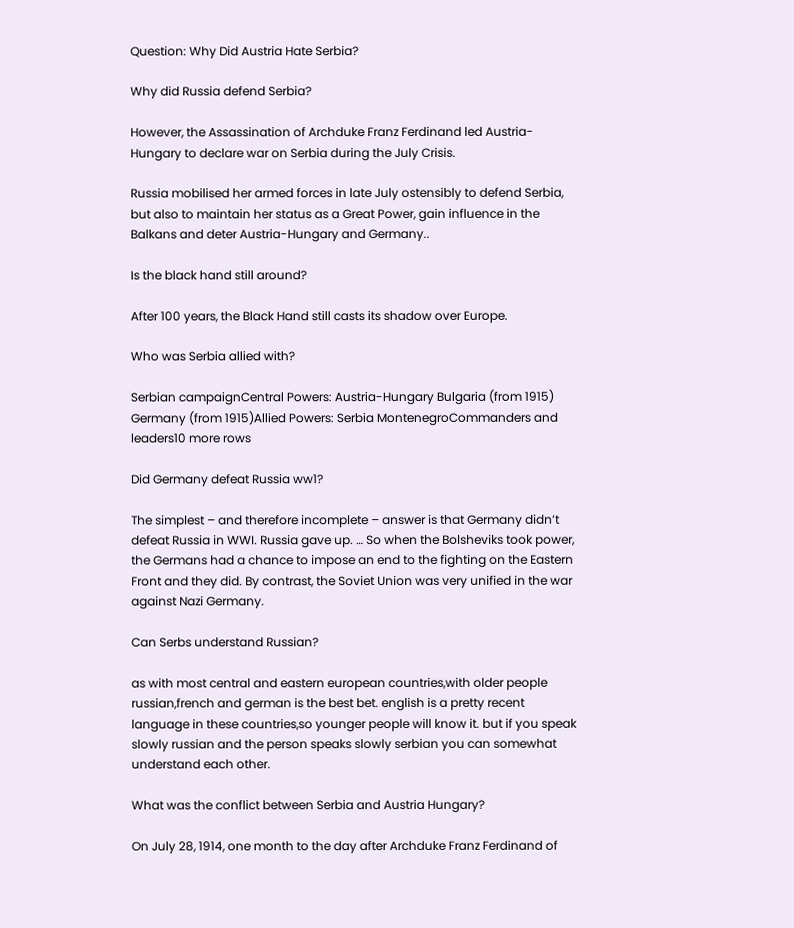Question: Why Did Austria Hate Serbia?

Why did Russia defend Serbia?

However, the Assassination of Archduke Franz Ferdinand led Austria-Hungary to declare war on Serbia during the July Crisis.

Russia mobilised her armed forces in late July ostensibly to defend Serbia, but also to maintain her status as a Great Power, gain influence in the Balkans and deter Austria-Hungary and Germany..

Is the black hand still around?

After 100 years, the Black Hand still casts its shadow over Europe.

Who was Serbia allied with?

Serbian campaignCentral Powers: Austria-Hungary Bulgaria (from 1915) Germany (from 1915)Allied Powers: Serbia MontenegroCommanders and leaders10 more rows

Did Germany defeat Russia ww1?

The simplest – and therefore incomplete – answer is that Germany didn’t defeat Russia in WWI. Russia gave up. … So when the Bolsheviks took power, the Germans had a chance to impose an end to the fighting on the Eastern Front and they did. By contrast, the Soviet Union was very unified in the war against Nazi Germany.

Can Serbs understand Russian?

as with most central and eastern european countries,with older people russian,french and german is the best bet. english is a pretty recent language in these countries,so younger people will know it. but if you speak slowly russian and the person speaks slowly serbian you can somewhat understand each other.

What was the conflict between Serbia and Austria Hungary?

On July 28, 1914, one month to the day after Archduke Franz Ferdinand of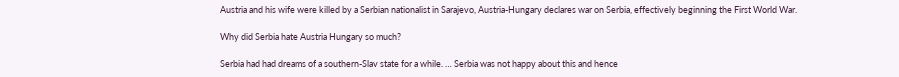Austria and his wife were killed by a Serbian nationalist in Sarajevo, Austria-Hungary declares war on Serbia, effectively beginning the First World War.

Why did Serbia hate Austria Hungary so much?

Serbia had had dreams of a southern-Slav state for a while. … Serbia was not happy about this and hence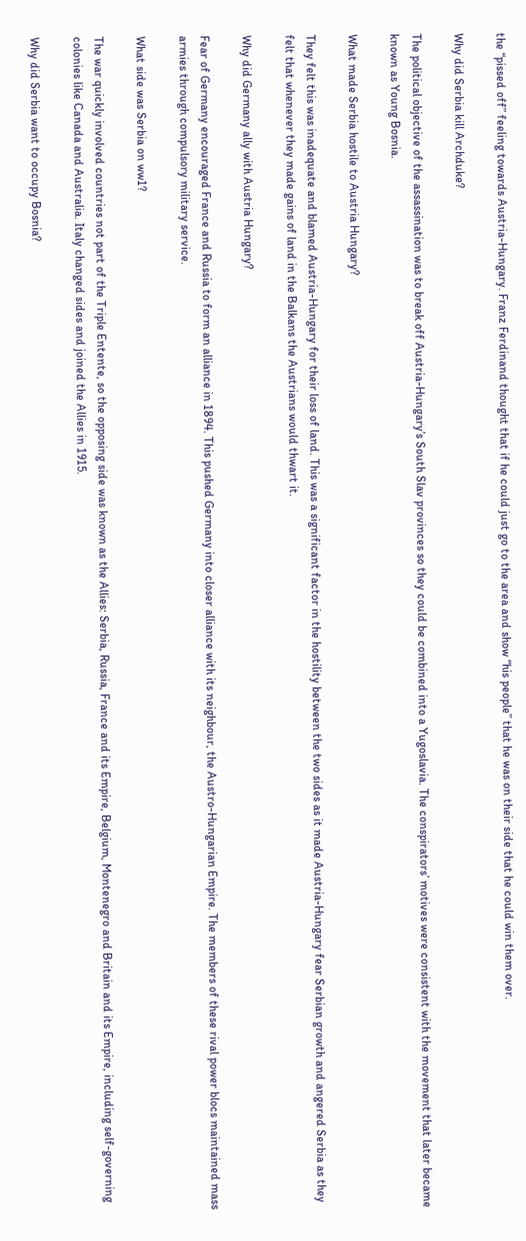the “pissed off” feeling towards Austria-Hungary. Franz Ferdinand thought that if he could just go to the area and show “his people” that he was on their side that he could win them over.

Why did Serbia kill Archduke?

The political objective of the assassination was to break off Austria-Hungary’s South Slav provinces so they could be combined into a Yugoslavia. The conspirators’ motives were consistent with the movement that later became known as Young Bosnia.

What made Serbia hostile to Austria Hungary?

They felt this was inadequate and blamed Austria-Hungary for their loss of land. This was a significant factor in the hostility between the two sides as it made Austria-Hungary fear Serbian growth and angered Serbia as they felt that whenever they made gains of land in the Balkans the Austrians would thwart it.

Why did Germany ally with Austria Hungary?

Fear of Germany encouraged France and Russia to form an alliance in 1894. This pushed Germany into closer alliance with its neighbour, the Austro-Hungarian Empire. The members of these rival power blocs maintained mass armies through compulsory military service.

What side was Serbia on ww1?

The war quickly involved countries not part of the Triple Entente, so the opposing side was known as the Allies: Serbia, Russia, France and its Empire, Belgium, Montenegro and Britain and its Empire, including self-governing colonies like Canada and Australia. Italy changed sides and joined the Allies in 1915.

Why did Serbia want to occupy Bosnia?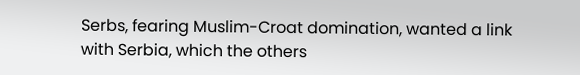Serbs, fearing Muslim-Croat domination, wanted a link with Serbia, which the others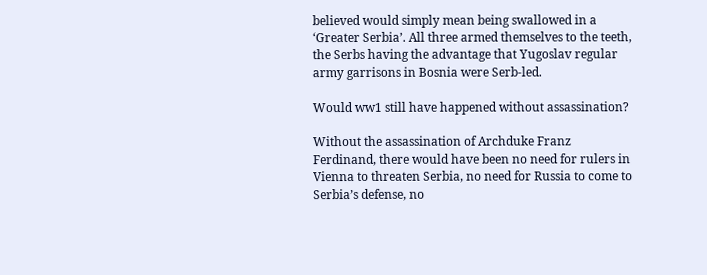believed would simply mean being swallowed in a ‘Greater Serbia’. All three armed themselves to the teeth, the Serbs having the advantage that Yugoslav regular army garrisons in Bosnia were Serb-led.

Would ww1 still have happened without assassination?

Without the assassination of Archduke Franz Ferdinand, there would have been no need for rulers in Vienna to threaten Serbia, no need for Russia to come to Serbia’s defense, no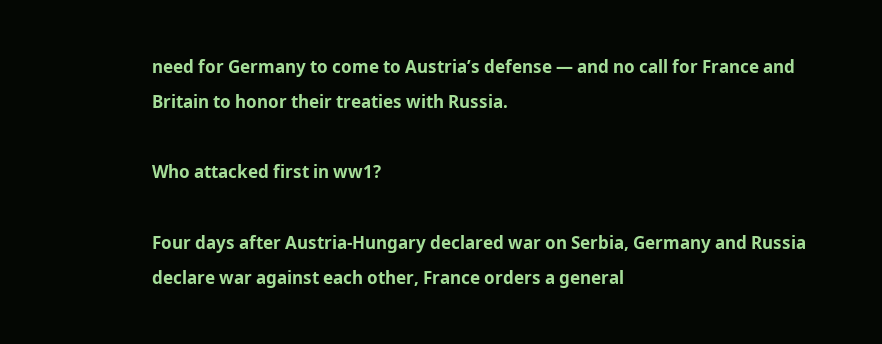need for Germany to come to Austria’s defense — and no call for France and Britain to honor their treaties with Russia.

Who attacked first in ww1?

Four days after Austria-Hungary declared war on Serbia, Germany and Russia declare war against each other, France orders a general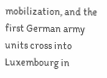mobilization, and the first German army units cross into Luxembourg in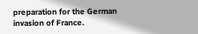preparation for the German invasion of France.